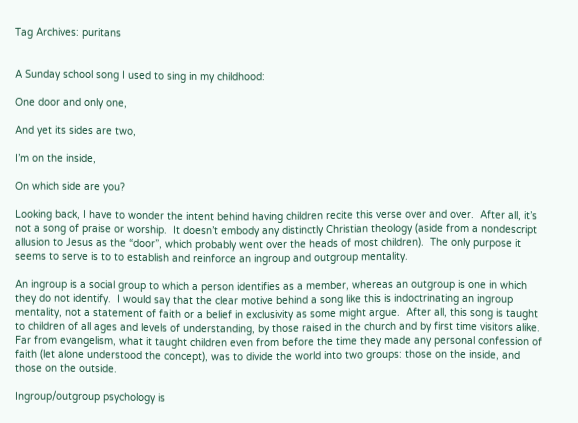Tag Archives: puritans


A Sunday school song I used to sing in my childhood:

One door and only one,

And yet its sides are two,

I’m on the inside,

On which side are you?

Looking back, I have to wonder the intent behind having children recite this verse over and over.  After all, it’s not a song of praise or worship.  It doesn’t embody any distinctly Christian theology (aside from a nondescript allusion to Jesus as the “door”, which probably went over the heads of most children).  The only purpose it seems to serve is to to establish and reinforce an ingroup and outgroup mentality.

An ingroup is a social group to which a person identifies as a member, whereas an outgroup is one in which they do not identify.  I would say that the clear motive behind a song like this is indoctrinating an ingroup mentality, not a statement of faith or a belief in exclusivity as some might argue.  After all, this song is taught to children of all ages and levels of understanding, by those raised in the church and by first time visitors alike.  Far from evangelism, what it taught children even from before the time they made any personal confession of faith (let alone understood the concept), was to divide the world into two groups: those on the inside, and those on the outside.

Ingroup/outgroup psychology is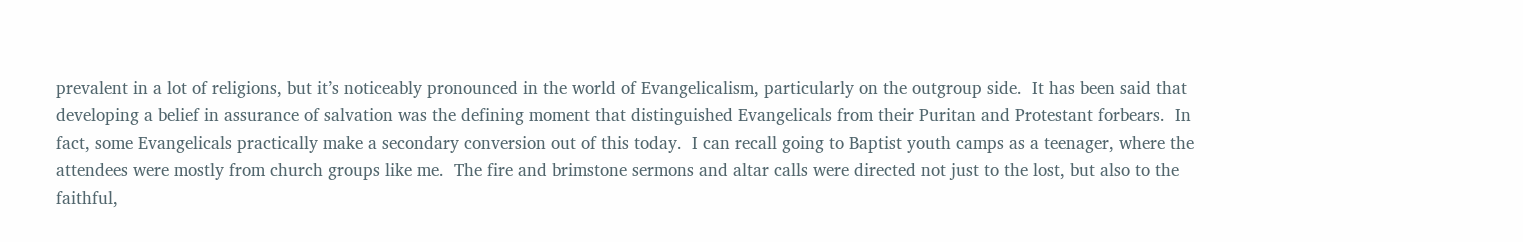prevalent in a lot of religions, but it’s noticeably pronounced in the world of Evangelicalism, particularly on the outgroup side.  It has been said that developing a belief in assurance of salvation was the defining moment that distinguished Evangelicals from their Puritan and Protestant forbears.  In fact, some Evangelicals practically make a secondary conversion out of this today.  I can recall going to Baptist youth camps as a teenager, where the attendees were mostly from church groups like me.  The fire and brimstone sermons and altar calls were directed not just to the lost, but also to the faithful,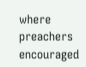where preachers encouraged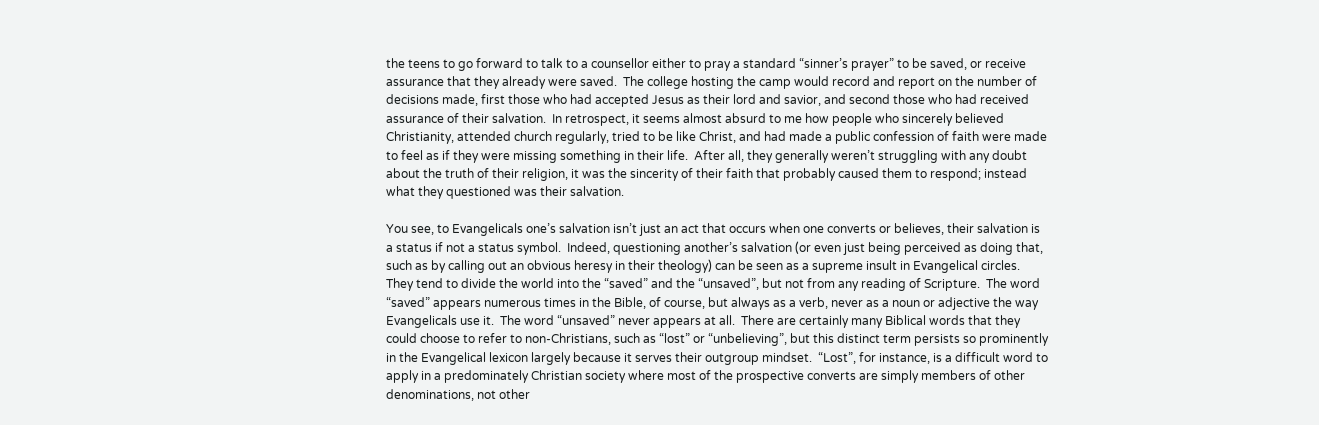the teens to go forward to talk to a counsellor either to pray a standard “sinner’s prayer” to be saved, or receive assurance that they already were saved.  The college hosting the camp would record and report on the number of decisions made, first those who had accepted Jesus as their lord and savior, and second those who had received assurance of their salvation.  In retrospect, it seems almost absurd to me how people who sincerely believed Christianity, attended church regularly, tried to be like Christ, and had made a public confession of faith were made to feel as if they were missing something in their life.  After all, they generally weren’t struggling with any doubt about the truth of their religion, it was the sincerity of their faith that probably caused them to respond; instead what they questioned was their salvation.

You see, to Evangelicals one’s salvation isn’t just an act that occurs when one converts or believes, their salvation is a status if not a status symbol.  Indeed, questioning another’s salvation (or even just being perceived as doing that, such as by calling out an obvious heresy in their theology) can be seen as a supreme insult in Evangelical circles.  They tend to divide the world into the “saved” and the “unsaved”, but not from any reading of Scripture.  The word “saved” appears numerous times in the Bible, of course, but always as a verb, never as a noun or adjective the way Evangelicals use it.  The word “unsaved” never appears at all.  There are certainly many Biblical words that they could choose to refer to non-Christians, such as “lost” or “unbelieving”, but this distinct term persists so prominently in the Evangelical lexicon largely because it serves their outgroup mindset.  “Lost”, for instance, is a difficult word to apply in a predominately Christian society where most of the prospective converts are simply members of other denominations, not other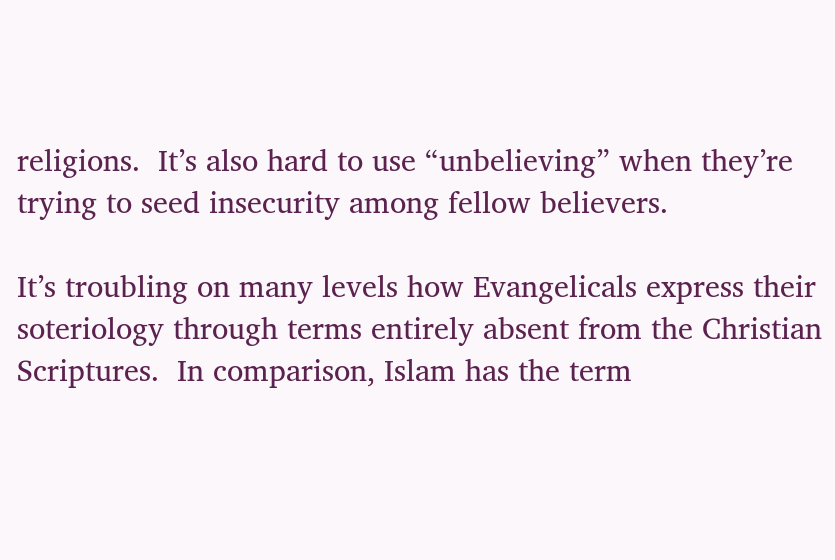religions.  It’s also hard to use “unbelieving” when they’re trying to seed insecurity among fellow believers.

It’s troubling on many levels how Evangelicals express their soteriology through terms entirely absent from the Christian Scriptures.  In comparison, Islam has the term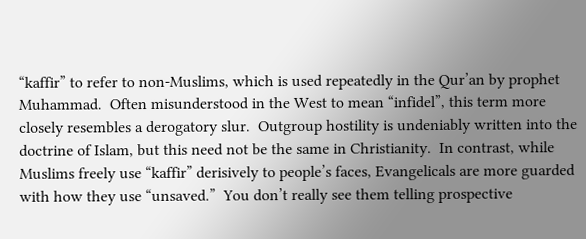“kaffir” to refer to non-Muslims, which is used repeatedly in the Qur’an by prophet Muhammad.  Often misunderstood in the West to mean “infidel”, this term more closely resembles a derogatory slur.  Outgroup hostility is undeniably written into the doctrine of Islam, but this need not be the same in Christianity.  In contrast, while Muslims freely use “kaffir” derisively to people’s faces, Evangelicals are more guarded with how they use “unsaved.”  You don’t really see them telling prospective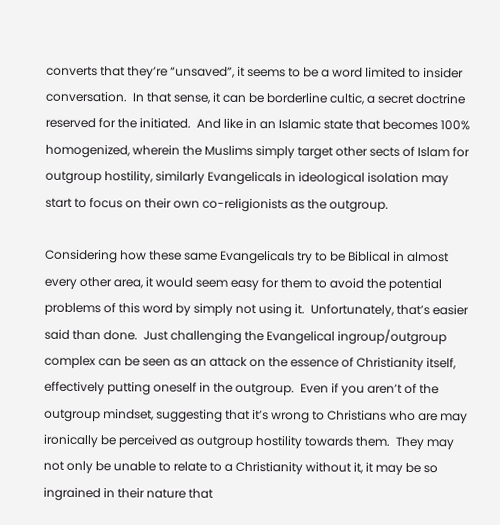converts that they’re “unsaved”, it seems to be a word limited to insider conversation.  In that sense, it can be borderline cultic, a secret doctrine reserved for the initiated.  And like in an Islamic state that becomes 100% homogenized, wherein the Muslims simply target other sects of Islam for outgroup hostility, similarly Evangelicals in ideological isolation may start to focus on their own co-religionists as the outgroup.

Considering how these same Evangelicals try to be Biblical in almost every other area, it would seem easy for them to avoid the potential problems of this word by simply not using it.  Unfortunately, that’s easier said than done.  Just challenging the Evangelical ingroup/outgroup complex can be seen as an attack on the essence of Christianity itself, effectively putting oneself in the outgroup.  Even if you aren’t of the outgroup mindset, suggesting that it’s wrong to Christians who are may ironically be perceived as outgroup hostility towards them.  They may not only be unable to relate to a Christianity without it, it may be so ingrained in their nature that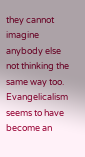they cannot imagine anybody else not thinking the same way too.  Evangelicalism seems to have become an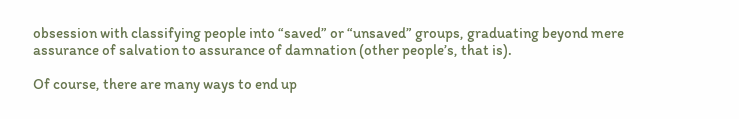obsession with classifying people into “saved” or “unsaved” groups, graduating beyond mere assurance of salvation to assurance of damnation (other people’s, that is).

Of course, there are many ways to end up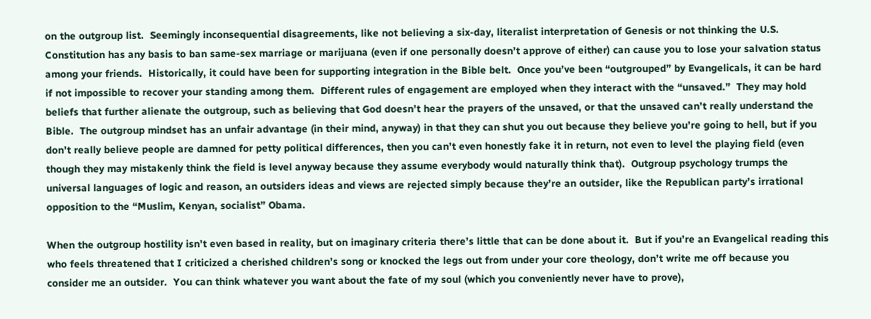on the outgroup list.  Seemingly inconsequential disagreements, like not believing a six-day, literalist interpretation of Genesis or not thinking the U.S. Constitution has any basis to ban same-sex marriage or marijuana (even if one personally doesn’t approve of either) can cause you to lose your salvation status among your friends.  Historically, it could have been for supporting integration in the Bible belt.  Once you’ve been “outgrouped” by Evangelicals, it can be hard if not impossible to recover your standing among them.  Different rules of engagement are employed when they interact with the “unsaved.”  They may hold beliefs that further alienate the outgroup, such as believing that God doesn’t hear the prayers of the unsaved, or that the unsaved can’t really understand the Bible.  The outgroup mindset has an unfair advantage (in their mind, anyway) in that they can shut you out because they believe you’re going to hell, but if you don’t really believe people are damned for petty political differences, then you can’t even honestly fake it in return, not even to level the playing field (even though they may mistakenly think the field is level anyway because they assume everybody would naturally think that).  Outgroup psychology trumps the universal languages of logic and reason, an outsiders ideas and views are rejected simply because they’re an outsider, like the Republican party’s irrational opposition to the “Muslim, Kenyan, socialist” Obama.

When the outgroup hostility isn’t even based in reality, but on imaginary criteria there’s little that can be done about it.  But if you’re an Evangelical reading this who feels threatened that I criticized a cherished children’s song or knocked the legs out from under your core theology, don’t write me off because you consider me an outsider.  You can think whatever you want about the fate of my soul (which you conveniently never have to prove),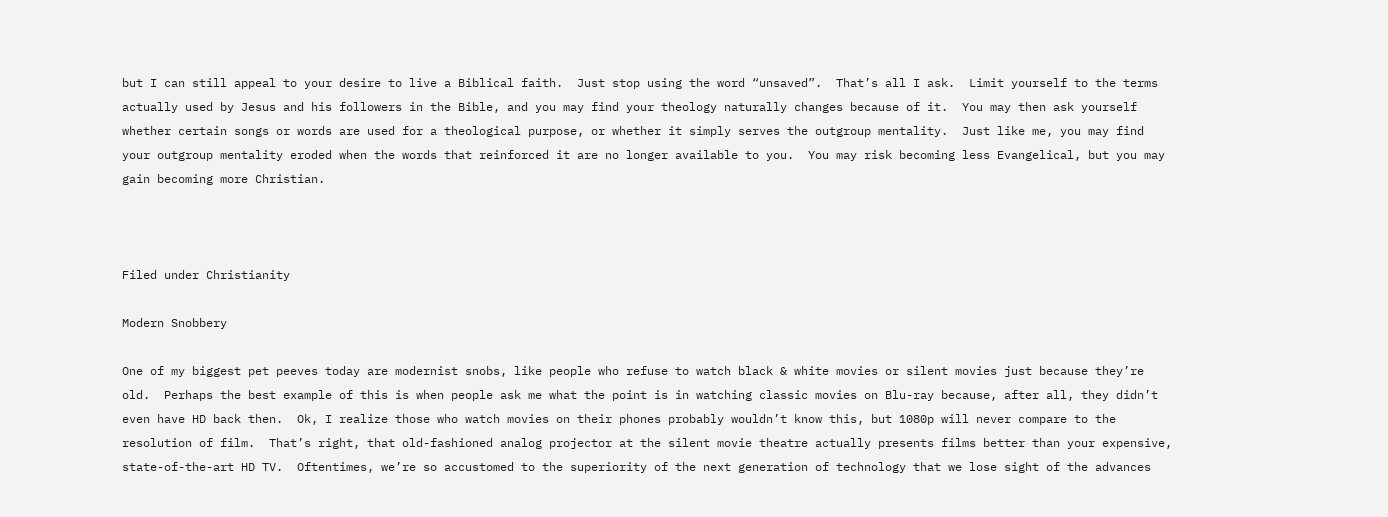but I can still appeal to your desire to live a Biblical faith.  Just stop using the word “unsaved”.  That’s all I ask.  Limit yourself to the terms actually used by Jesus and his followers in the Bible, and you may find your theology naturally changes because of it.  You may then ask yourself whether certain songs or words are used for a theological purpose, or whether it simply serves the outgroup mentality.  Just like me, you may find your outgroup mentality eroded when the words that reinforced it are no longer available to you.  You may risk becoming less Evangelical, but you may gain becoming more Christian.



Filed under Christianity

Modern Snobbery

One of my biggest pet peeves today are modernist snobs, like people who refuse to watch black & white movies or silent movies just because they’re old.  Perhaps the best example of this is when people ask me what the point is in watching classic movies on Blu-ray because, after all, they didn’t even have HD back then.  Ok, I realize those who watch movies on their phones probably wouldn’t know this, but 1080p will never compare to the resolution of film.  That’s right, that old-fashioned analog projector at the silent movie theatre actually presents films better than your expensive, state-of-the-art HD TV.  Oftentimes, we’re so accustomed to the superiority of the next generation of technology that we lose sight of the advances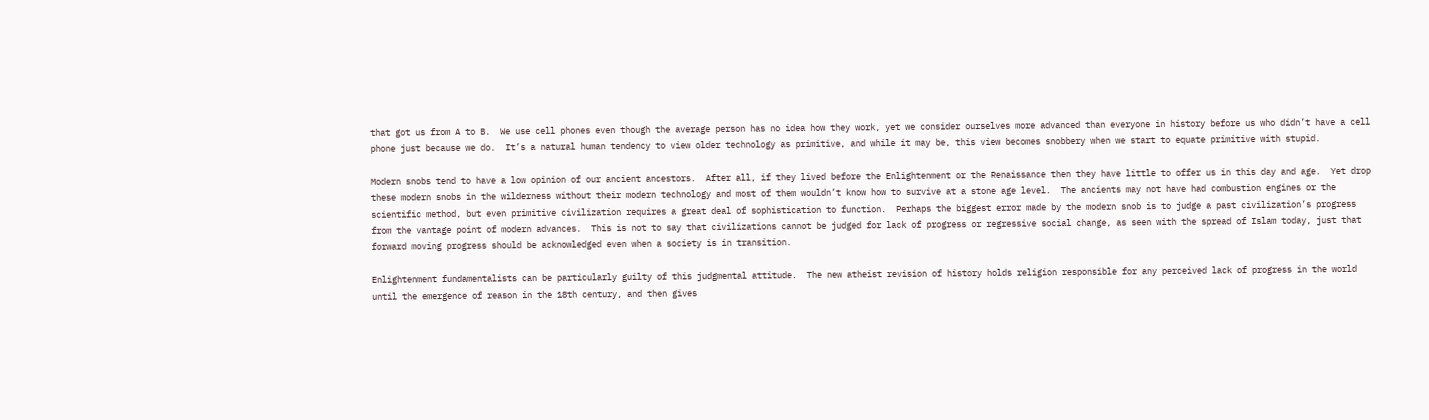that got us from A to B.  We use cell phones even though the average person has no idea how they work, yet we consider ourselves more advanced than everyone in history before us who didn’t have a cell phone just because we do.  It’s a natural human tendency to view older technology as primitive, and while it may be, this view becomes snobbery when we start to equate primitive with stupid.

Modern snobs tend to have a low opinion of our ancient ancestors.  After all, if they lived before the Enlightenment or the Renaissance then they have little to offer us in this day and age.  Yet drop these modern snobs in the wilderness without their modern technology and most of them wouldn’t know how to survive at a stone age level.  The ancients may not have had combustion engines or the scientific method, but even primitive civilization requires a great deal of sophistication to function.  Perhaps the biggest error made by the modern snob is to judge a past civilization’s progress from the vantage point of modern advances.  This is not to say that civilizations cannot be judged for lack of progress or regressive social change, as seen with the spread of Islam today, just that forward moving progress should be acknowledged even when a society is in transition.

Enlightenment fundamentalists can be particularly guilty of this judgmental attitude.  The new atheist revision of history holds religion responsible for any perceived lack of progress in the world until the emergence of reason in the 18th century, and then gives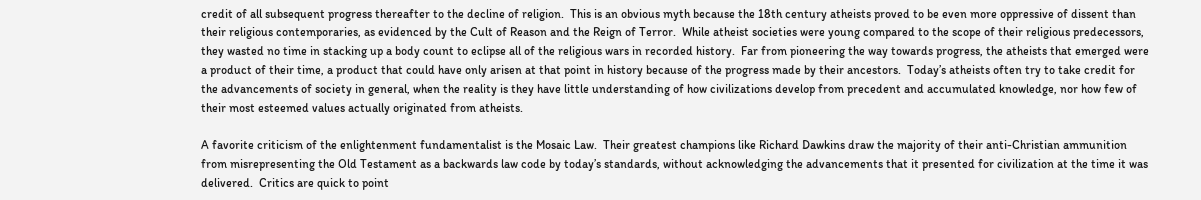credit of all subsequent progress thereafter to the decline of religion.  This is an obvious myth because the 18th century atheists proved to be even more oppressive of dissent than their religious contemporaries, as evidenced by the Cult of Reason and the Reign of Terror.  While atheist societies were young compared to the scope of their religious predecessors, they wasted no time in stacking up a body count to eclipse all of the religious wars in recorded history.  Far from pioneering the way towards progress, the atheists that emerged were a product of their time, a product that could have only arisen at that point in history because of the progress made by their ancestors.  Today’s atheists often try to take credit for the advancements of society in general, when the reality is they have little understanding of how civilizations develop from precedent and accumulated knowledge, nor how few of their most esteemed values actually originated from atheists.

A favorite criticism of the enlightenment fundamentalist is the Mosaic Law.  Their greatest champions like Richard Dawkins draw the majority of their anti-Christian ammunition from misrepresenting the Old Testament as a backwards law code by today’s standards, without acknowledging the advancements that it presented for civilization at the time it was delivered.  Critics are quick to point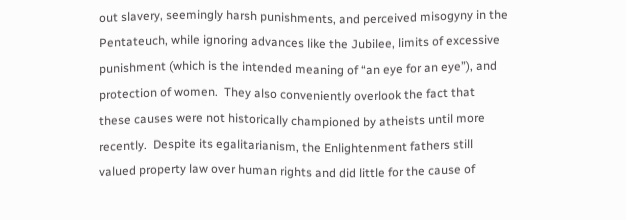out slavery, seemingly harsh punishments, and perceived misogyny in the Pentateuch, while ignoring advances like the Jubilee, limits of excessive punishment (which is the intended meaning of “an eye for an eye”), and protection of women.  They also conveniently overlook the fact that these causes were not historically championed by atheists until more recently.  Despite its egalitarianism, the Enlightenment fathers still valued property law over human rights and did little for the cause of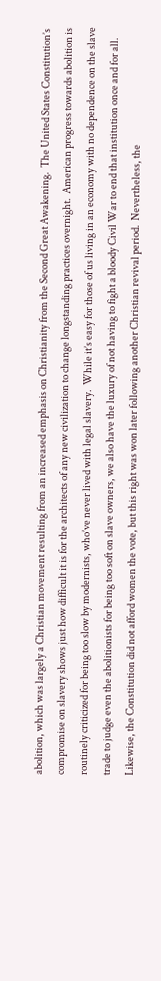abolition, which was largely a Christian movement resulting from an increased emphasis on Christianity from the Second Great Awakening.  The United States Constitution’s compromise on slavery shows just how difficult it is for the architects of any new civilization to change longstanding practices overnight.  American progress towards abolition is routinely criticized for being too slow by modernists, who’ve never lived with legal slavery.  While it’s easy for those of us living in an economy with no dependence on the slave trade to judge even the abolitionists for being too soft on slave owners, we also have the luxury of not having to fight a bloody Civil War to end that institution once and for all.  Likewise, the Constitution did not afford women the vote, but this right was won later following another Christian revival period.  Nevertheless, the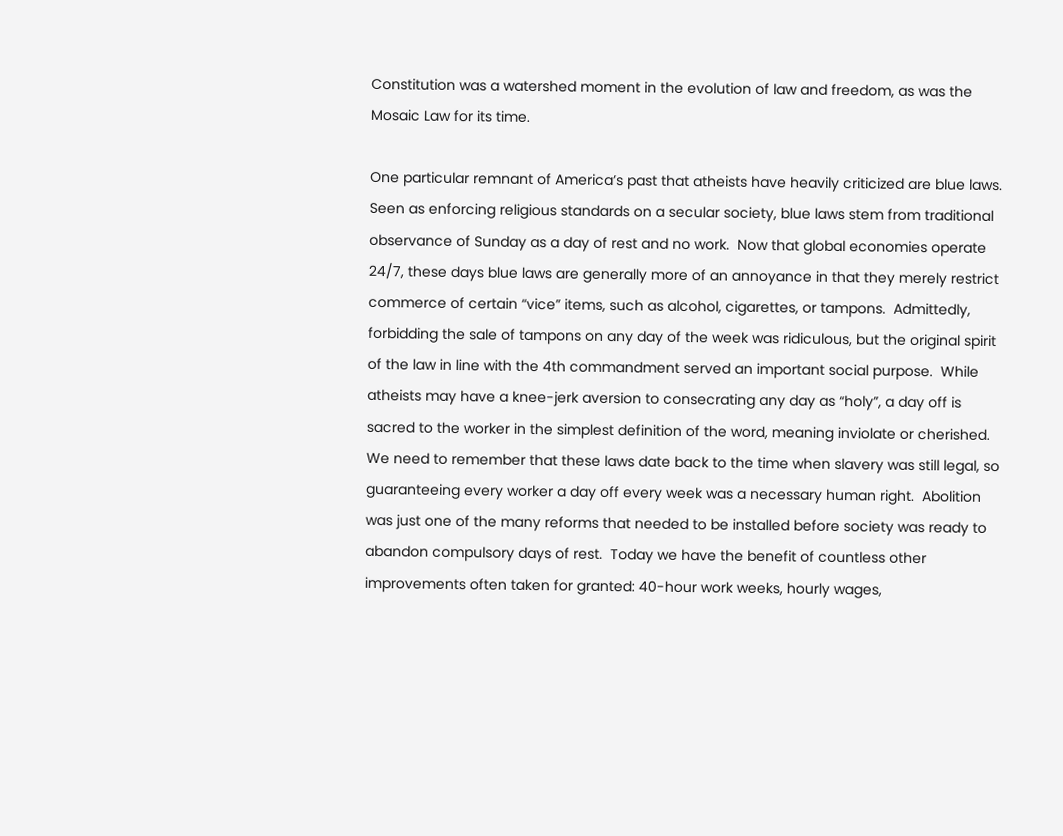Constitution was a watershed moment in the evolution of law and freedom, as was the Mosaic Law for its time.

One particular remnant of America’s past that atheists have heavily criticized are blue laws.  Seen as enforcing religious standards on a secular society, blue laws stem from traditional observance of Sunday as a day of rest and no work.  Now that global economies operate 24/7, these days blue laws are generally more of an annoyance in that they merely restrict commerce of certain “vice” items, such as alcohol, cigarettes, or tampons.  Admittedly, forbidding the sale of tampons on any day of the week was ridiculous, but the original spirit of the law in line with the 4th commandment served an important social purpose.  While atheists may have a knee-jerk aversion to consecrating any day as “holy”, a day off is sacred to the worker in the simplest definition of the word, meaning inviolate or cherished.  We need to remember that these laws date back to the time when slavery was still legal, so guaranteeing every worker a day off every week was a necessary human right.  Abolition was just one of the many reforms that needed to be installed before society was ready to abandon compulsory days of rest.  Today we have the benefit of countless other improvements often taken for granted: 40-hour work weeks, hourly wages,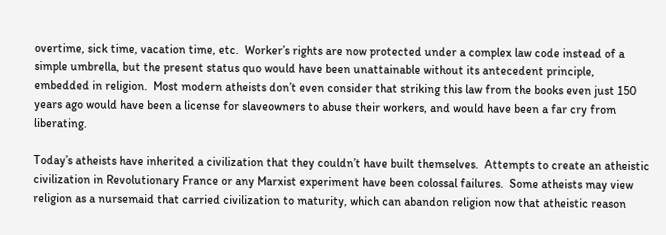overtime, sick time, vacation time, etc.  Worker’s rights are now protected under a complex law code instead of a simple umbrella, but the present status quo would have been unattainable without its antecedent principle, embedded in religion.  Most modern atheists don’t even consider that striking this law from the books even just 150 years ago would have been a license for slaveowners to abuse their workers, and would have been a far cry from liberating.

Today’s atheists have inherited a civilization that they couldn’t have built themselves.  Attempts to create an atheistic civilization in Revolutionary France or any Marxist experiment have been colossal failures.  Some atheists may view religion as a nursemaid that carried civilization to maturity, which can abandon religion now that atheistic reason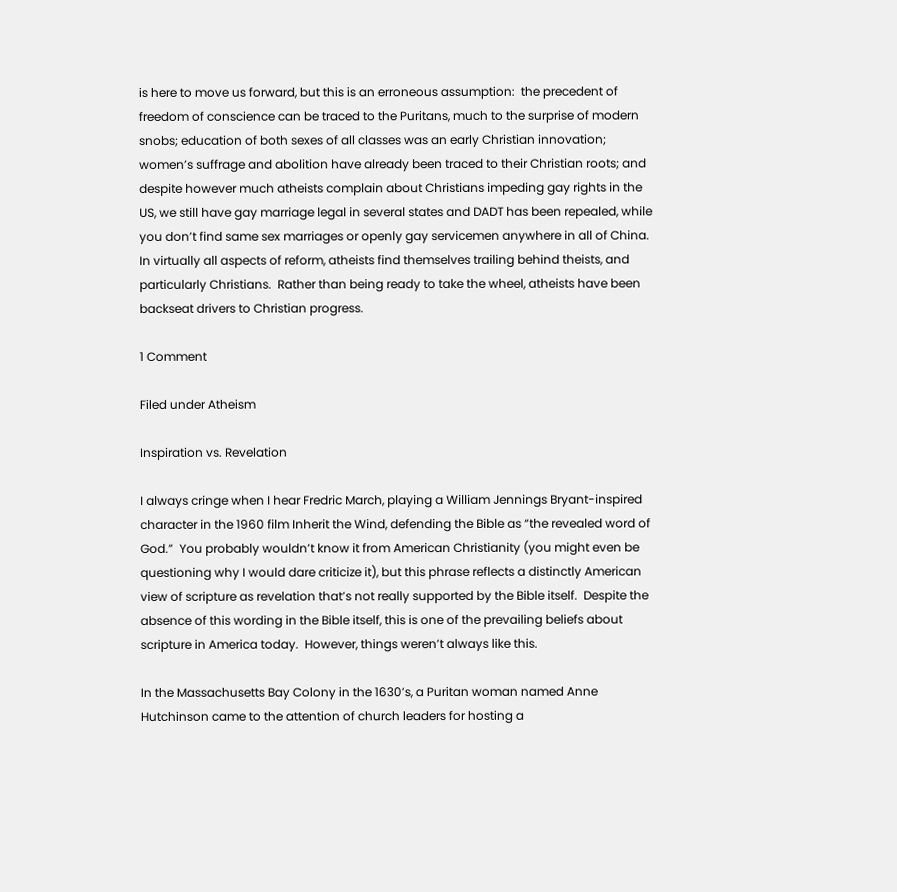is here to move us forward, but this is an erroneous assumption:  the precedent of freedom of conscience can be traced to the Puritans, much to the surprise of modern snobs; education of both sexes of all classes was an early Christian innovation; women’s suffrage and abolition have already been traced to their Christian roots; and despite however much atheists complain about Christians impeding gay rights in the US, we still have gay marriage legal in several states and DADT has been repealed, while you don’t find same sex marriages or openly gay servicemen anywhere in all of China.  In virtually all aspects of reform, atheists find themselves trailing behind theists, and particularly Christians.  Rather than being ready to take the wheel, atheists have been backseat drivers to Christian progress.

1 Comment

Filed under Atheism

Inspiration vs. Revelation

I always cringe when I hear Fredric March, playing a William Jennings Bryant-inspired character in the 1960 film Inherit the Wind, defending the Bible as “the revealed word of God.”  You probably wouldn’t know it from American Christianity (you might even be questioning why I would dare criticize it), but this phrase reflects a distinctly American view of scripture as revelation that’s not really supported by the Bible itself.  Despite the absence of this wording in the Bible itself, this is one of the prevailing beliefs about scripture in America today.  However, things weren’t always like this.

In the Massachusetts Bay Colony in the 1630’s, a Puritan woman named Anne Hutchinson came to the attention of church leaders for hosting a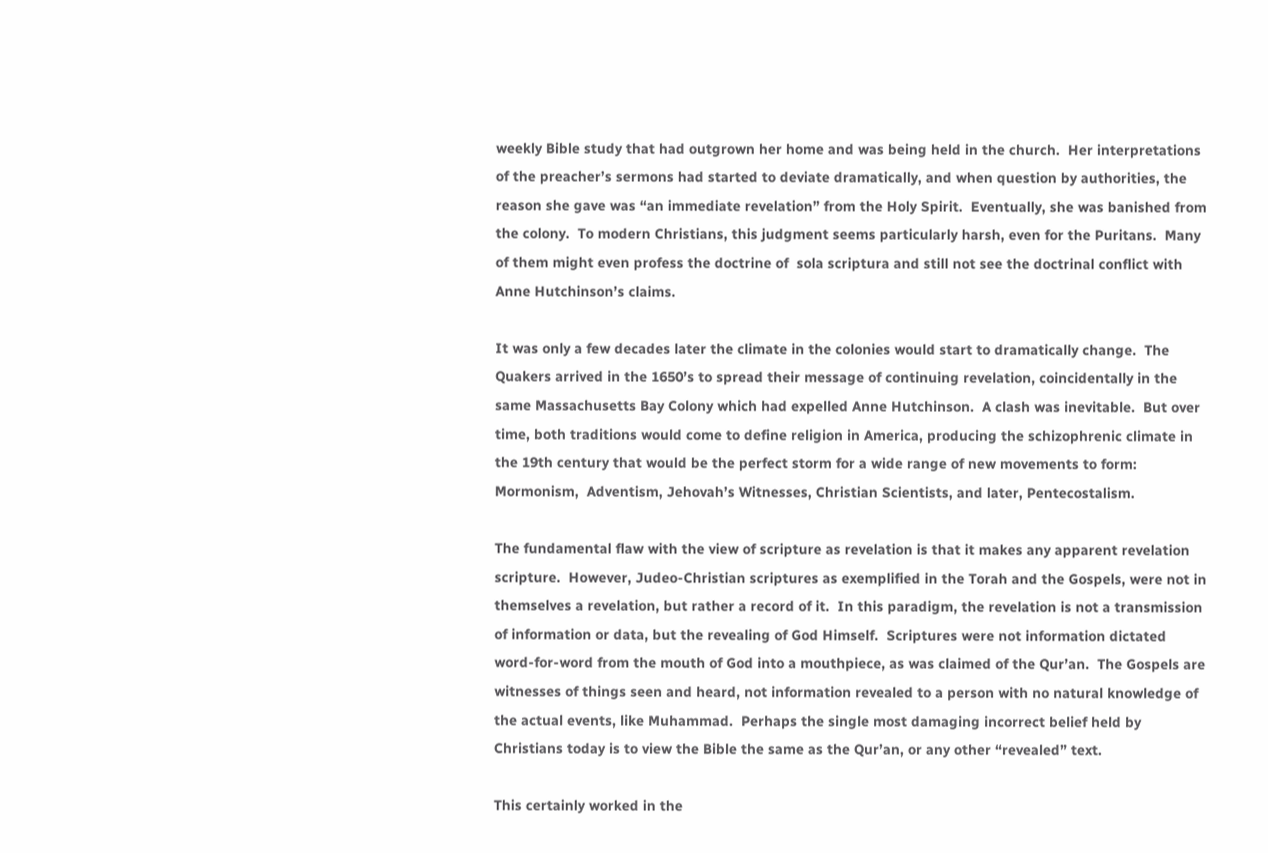weekly Bible study that had outgrown her home and was being held in the church.  Her interpretations of the preacher’s sermons had started to deviate dramatically, and when question by authorities, the reason she gave was “an immediate revelation” from the Holy Spirit.  Eventually, she was banished from the colony.  To modern Christians, this judgment seems particularly harsh, even for the Puritans.  Many of them might even profess the doctrine of  sola scriptura and still not see the doctrinal conflict with Anne Hutchinson’s claims.

It was only a few decades later the climate in the colonies would start to dramatically change.  The Quakers arrived in the 1650’s to spread their message of continuing revelation, coincidentally in the same Massachusetts Bay Colony which had expelled Anne Hutchinson.  A clash was inevitable.  But over time, both traditions would come to define religion in America, producing the schizophrenic climate in the 19th century that would be the perfect storm for a wide range of new movements to form: Mormonism,  Adventism, Jehovah’s Witnesses, Christian Scientists, and later, Pentecostalism.

The fundamental flaw with the view of scripture as revelation is that it makes any apparent revelation scripture.  However, Judeo-Christian scriptures as exemplified in the Torah and the Gospels, were not in themselves a revelation, but rather a record of it.  In this paradigm, the revelation is not a transmission of information or data, but the revealing of God Himself.  Scriptures were not information dictated word-for-word from the mouth of God into a mouthpiece, as was claimed of the Qur’an.  The Gospels are witnesses of things seen and heard, not information revealed to a person with no natural knowledge of the actual events, like Muhammad.  Perhaps the single most damaging incorrect belief held by Christians today is to view the Bible the same as the Qur’an, or any other “revealed” text.

This certainly worked in the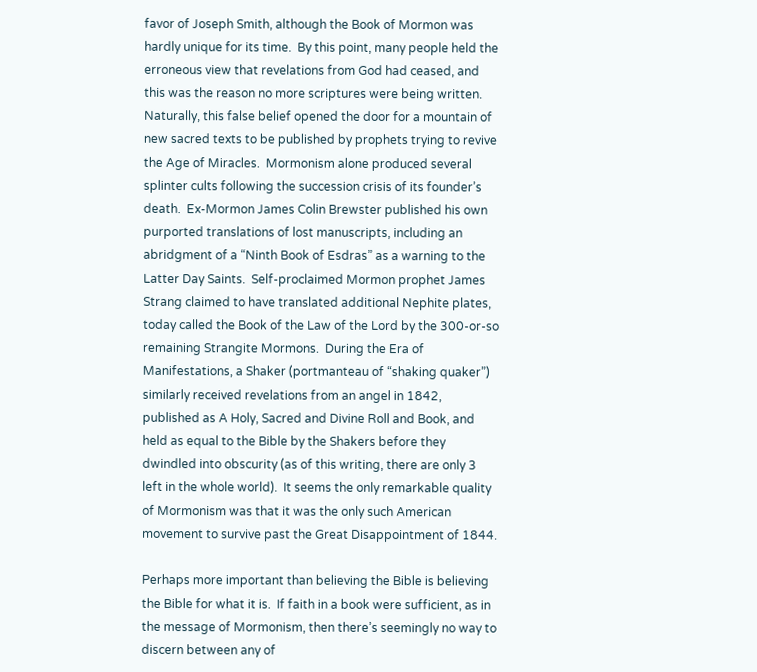favor of Joseph Smith, although the Book of Mormon was hardly unique for its time.  By this point, many people held the erroneous view that revelations from God had ceased, and this was the reason no more scriptures were being written.  Naturally, this false belief opened the door for a mountain of new sacred texts to be published by prophets trying to revive the Age of Miracles.  Mormonism alone produced several splinter cults following the succession crisis of its founder’s death.  Ex-Mormon James Colin Brewster published his own purported translations of lost manuscripts, including an abridgment of a “Ninth Book of Esdras” as a warning to the Latter Day Saints.  Self-proclaimed Mormon prophet James Strang claimed to have translated additional Nephite plates, today called the Book of the Law of the Lord by the 300-or-so remaining Strangite Mormons.  During the Era of Manifestations, a Shaker (portmanteau of “shaking quaker”) similarly received revelations from an angel in 1842, published as A Holy, Sacred and Divine Roll and Book, and held as equal to the Bible by the Shakers before they dwindled into obscurity (as of this writing, there are only 3 left in the whole world).  It seems the only remarkable quality of Mormonism was that it was the only such American movement to survive past the Great Disappointment of 1844.

Perhaps more important than believing the Bible is believing the Bible for what it is.  If faith in a book were sufficient, as in the message of Mormonism, then there’s seemingly no way to discern between any of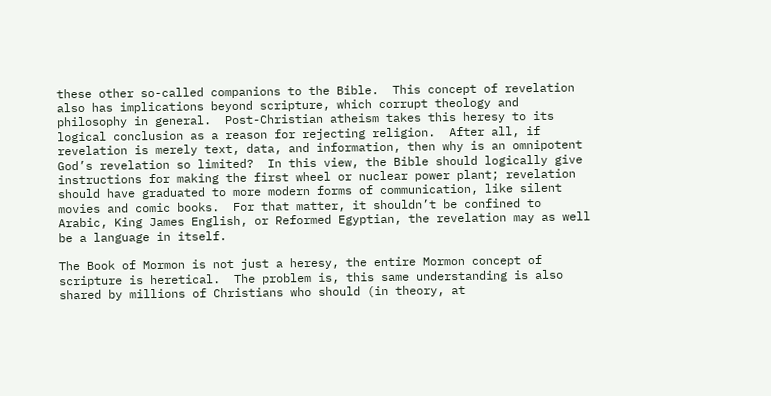these other so-called companions to the Bible.  This concept of revelation also has implications beyond scripture, which corrupt theology and philosophy in general.  Post-Christian atheism takes this heresy to its logical conclusion as a reason for rejecting religion.  After all, if revelation is merely text, data, and information, then why is an omnipotent God’s revelation so limited?  In this view, the Bible should logically give instructions for making the first wheel or nuclear power plant; revelation should have graduated to more modern forms of communication, like silent movies and comic books.  For that matter, it shouldn’t be confined to Arabic, King James English, or Reformed Egyptian, the revelation may as well be a language in itself.

The Book of Mormon is not just a heresy, the entire Mormon concept of scripture is heretical.  The problem is, this same understanding is also shared by millions of Christians who should (in theory, at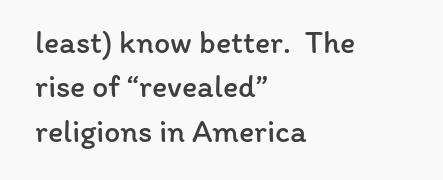least) know better.  The rise of “revealed” religions in America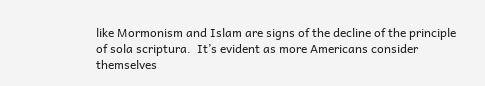like Mormonism and Islam are signs of the decline of the principle of sola scriptura.  It’s evident as more Americans consider themselves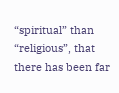“spiritual” than “religious”, that there has been far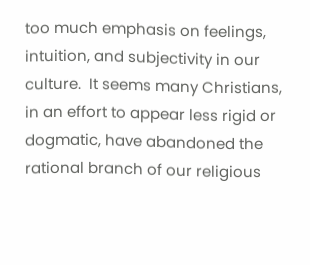too much emphasis on feelings, intuition, and subjectivity in our culture.  It seems many Christians, in an effort to appear less rigid or dogmatic, have abandoned the rational branch of our religious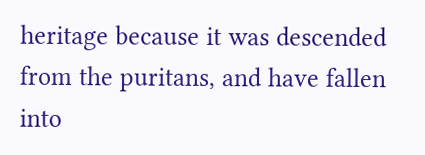heritage because it was descended from the puritans, and have fallen into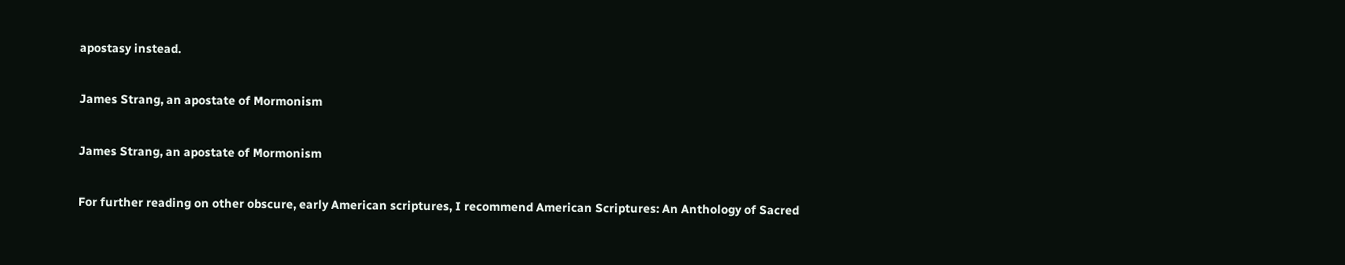apostasy instead.

James Strang, an apostate of Mormonism

James Strang, an apostate of Mormonism

For further reading on other obscure, early American scriptures, I recommend American Scriptures: An Anthology of Sacred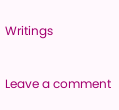Writings

Leave a comment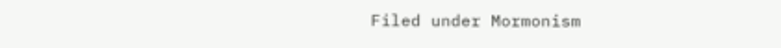Filed under Mormonism